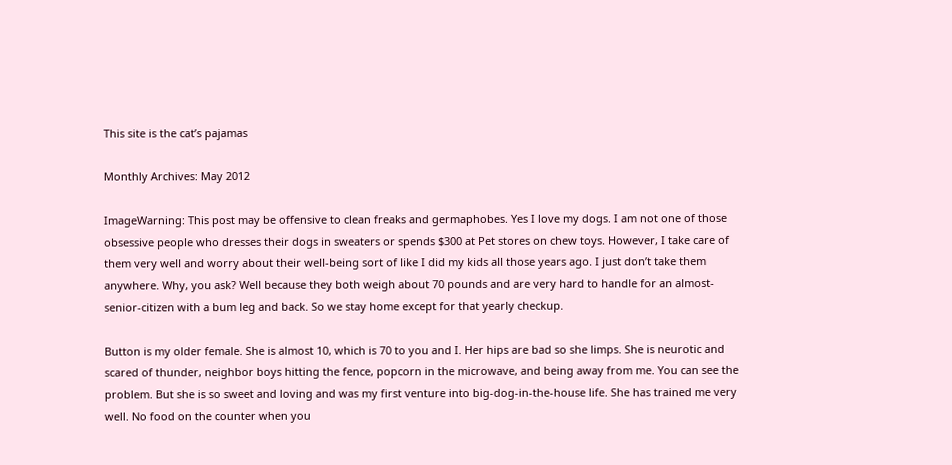This site is the cat’s pajamas

Monthly Archives: May 2012

ImageWarning: This post may be offensive to clean freaks and germaphobes. Yes I love my dogs. I am not one of those obsessive people who dresses their dogs in sweaters or spends $300 at Pet stores on chew toys. However, I take care of them very well and worry about their well-being sort of like I did my kids all those years ago. I just don’t take them anywhere. Why, you ask? Well because they both weigh about 70 pounds and are very hard to handle for an almost-senior-citizen with a bum leg and back. So we stay home except for that yearly checkup.

Button is my older female. She is almost 10, which is 70 to you and I. Her hips are bad so she limps. She is neurotic and scared of thunder, neighbor boys hitting the fence, popcorn in the microwave, and being away from me. You can see the problem. But she is so sweet and loving and was my first venture into big-dog-in-the-house life. She has trained me very well. No food on the counter when you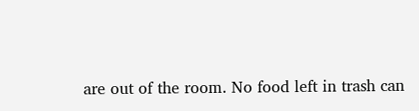are out of the room. No food left in trash can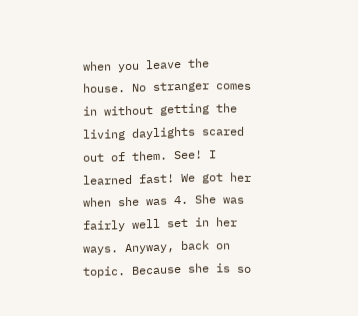when you leave the house. No stranger comes in without getting the living daylights scared out of them. See! I learned fast! We got her when she was 4. She was fairly well set in her ways. Anyway, back on topic. Because she is so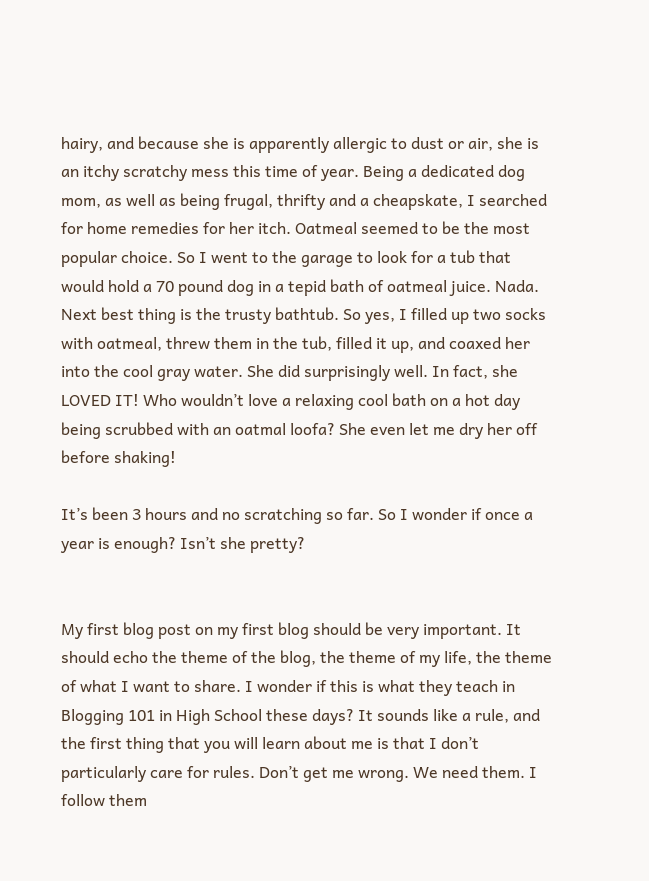hairy, and because she is apparently allergic to dust or air, she is an itchy scratchy mess this time of year. Being a dedicated dog mom, as well as being frugal, thrifty and a cheapskate, I searched for home remedies for her itch. Oatmeal seemed to be the most popular choice. So I went to the garage to look for a tub that would hold a 70 pound dog in a tepid bath of oatmeal juice. Nada. Next best thing is the trusty bathtub. So yes, I filled up two socks with oatmeal, threw them in the tub, filled it up, and coaxed her into the cool gray water. She did surprisingly well. In fact, she LOVED IT! Who wouldn’t love a relaxing cool bath on a hot day being scrubbed with an oatmal loofa? She even let me dry her off before shaking!

It’s been 3 hours and no scratching so far. So I wonder if once a year is enough? Isn’t she pretty?


My first blog post on my first blog should be very important. It should echo the theme of the blog, the theme of my life, the theme of what I want to share. I wonder if this is what they teach in Blogging 101 in High School these days? It sounds like a rule, and the first thing that you will learn about me is that I don’t particularly care for rules. Don’t get me wrong. We need them. I follow them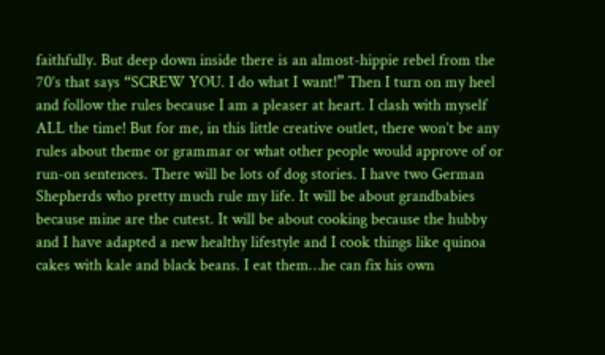faithfully. But deep down inside there is an almost-hippie rebel from the 70’s that says “SCREW YOU. I do what I want!” Then I turn on my heel and follow the rules because I am a pleaser at heart. I clash with myself ALL the time! But for me, in this little creative outlet, there won’t be any rules about theme or grammar or what other people would approve of or run-on sentences. There will be lots of dog stories. I have two German Shepherds who pretty much rule my life. It will be about grandbabies because mine are the cutest. It will be about cooking because the hubby and I have adapted a new healthy lifestyle and I cook things like quinoa cakes with kale and black beans. I eat them…he can fix his own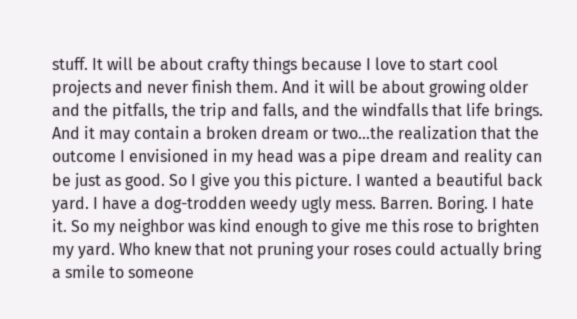stuff. It will be about crafty things because I love to start cool projects and never finish them. And it will be about growing older and the pitfalls, the trip and falls, and the windfalls that life brings. And it may contain a broken dream or two…the realization that the outcome I envisioned in my head was a pipe dream and reality can be just as good. So I give you this picture. I wanted a beautiful back yard. I have a dog-trodden weedy ugly mess. Barren. Boring. I hate it. So my neighbor was kind enough to give me this rose to brighten my yard. Who knew that not pruning your roses could actually bring a smile to someone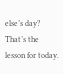else’s day? That’s the lesson for today.